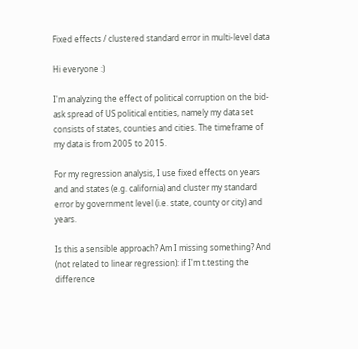Fixed effects / clustered standard error in multi-level data

Hi everyone :)

I'm analyzing the effect of political corruption on the bid-ask spread of US political entities, namely my data set consists of states, counties and cities. The timeframe of my data is from 2005 to 2015.

For my regression analysis, I use fixed effects on years and and states (e.g. california) and cluster my standard error by government level (i.e. state, county or city) and years.

Is this a sensible approach? Am I missing something? And (not related to linear regression): if I'm t.testing the difference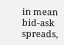in mean bid-ask spreads,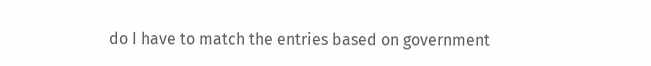do I have to match the entries based on government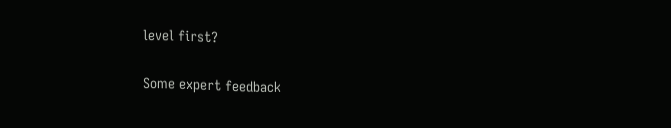level first?

Some expert feedback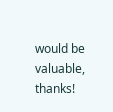would be valuable, thanks!